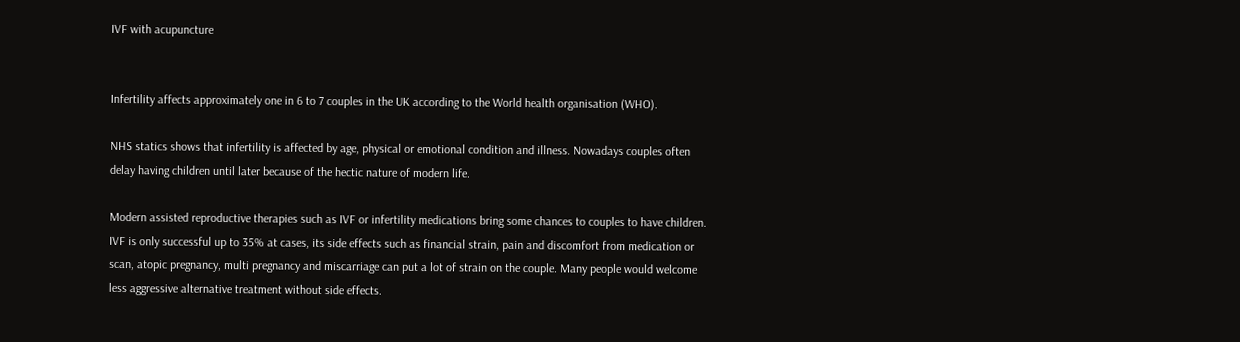IVF with acupuncture


Infertility affects approximately one in 6 to 7 couples in the UK according to the World health organisation (WHO).

NHS statics shows that infertility is affected by age, physical or emotional condition and illness. Nowadays couples often delay having children until later because of the hectic nature of modern life.

Modern assisted reproductive therapies such as IVF or infertility medications bring some chances to couples to have children. IVF is only successful up to 35% at cases, its side effects such as financial strain, pain and discomfort from medication or scan, atopic pregnancy, multi pregnancy and miscarriage can put a lot of strain on the couple. Many people would welcome less aggressive alternative treatment without side effects.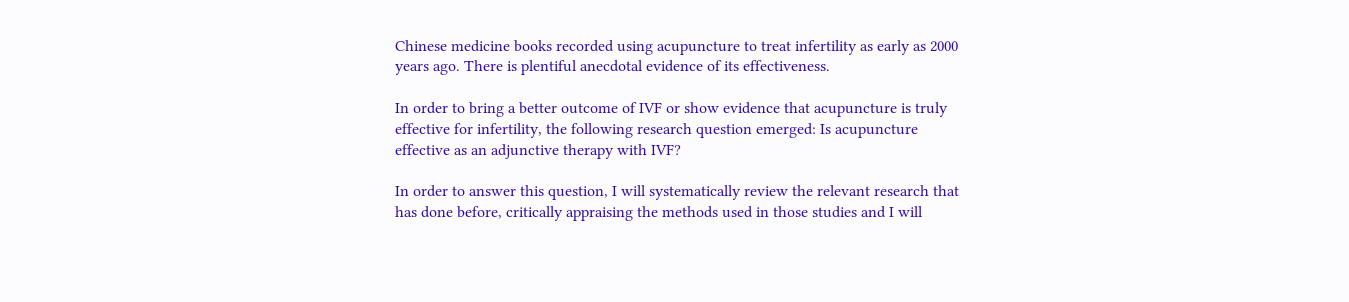Chinese medicine books recorded using acupuncture to treat infertility as early as 2000 years ago. There is plentiful anecdotal evidence of its effectiveness.

In order to bring a better outcome of IVF or show evidence that acupuncture is truly effective for infertility, the following research question emerged: Is acupuncture effective as an adjunctive therapy with IVF?

In order to answer this question, I will systematically review the relevant research that has done before, critically appraising the methods used in those studies and I will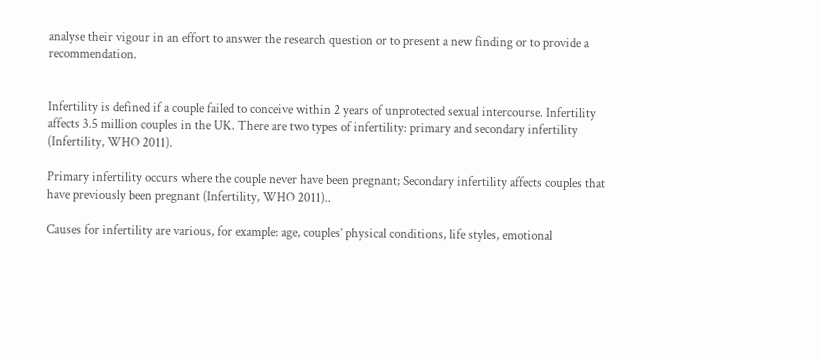analyse their vigour in an effort to answer the research question or to present a new finding or to provide a recommendation.


Infertility is defined if a couple failed to conceive within 2 years of unprotected sexual intercourse. Infertility affects 3.5 million couples in the UK. There are two types of infertility: primary and secondary infertility (Infertility, WHO 2011).

Primary infertility occurs where the couple never have been pregnant; Secondary infertility affects couples that have previously been pregnant (Infertility, WHO 2011)..

Causes for infertility are various, for example: age, couples’ physical conditions, life styles, emotional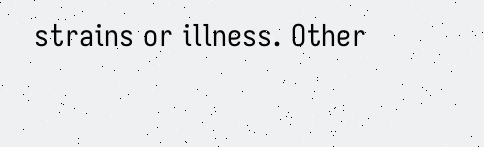strains or illness. Other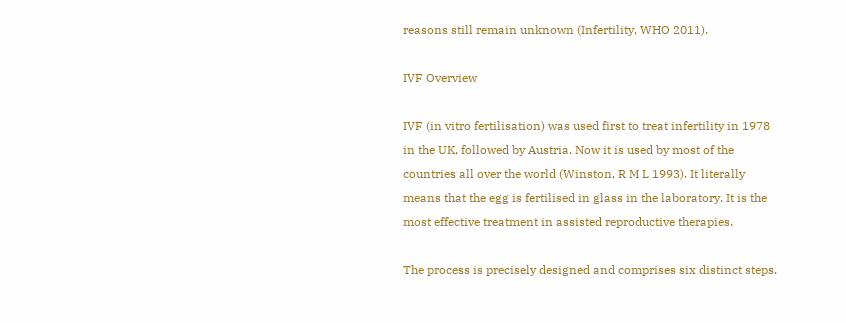reasons still remain unknown (Infertility, WHO 2011).

IVF Overview

IVF (in vitro fertilisation) was used first to treat infertility in 1978 in the UK, followed by Austria. Now it is used by most of the countries all over the world (Winston, R M L 1993). It literally means that the egg is fertilised in glass in the laboratory. It is the most effective treatment in assisted reproductive therapies.

The process is precisely designed and comprises six distinct steps.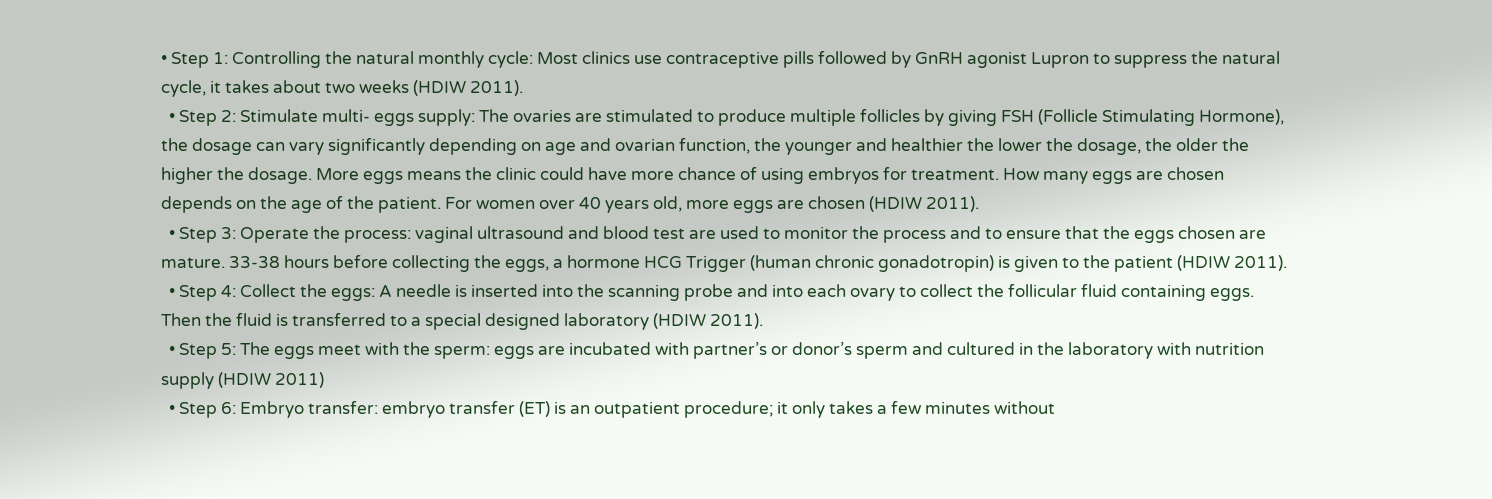• Step 1: Controlling the natural monthly cycle: Most clinics use contraceptive pills followed by GnRH agonist Lupron to suppress the natural cycle, it takes about two weeks (HDIW 2011).
  • Step 2: Stimulate multi- eggs supply: The ovaries are stimulated to produce multiple follicles by giving FSH (Follicle Stimulating Hormone), the dosage can vary significantly depending on age and ovarian function, the younger and healthier the lower the dosage, the older the higher the dosage. More eggs means the clinic could have more chance of using embryos for treatment. How many eggs are chosen depends on the age of the patient. For women over 40 years old, more eggs are chosen (HDIW 2011).
  • Step 3: Operate the process: vaginal ultrasound and blood test are used to monitor the process and to ensure that the eggs chosen are mature. 33-38 hours before collecting the eggs, a hormone HCG Trigger (human chronic gonadotropin) is given to the patient (HDIW 2011).
  • Step 4: Collect the eggs: A needle is inserted into the scanning probe and into each ovary to collect the follicular fluid containing eggs. Then the fluid is transferred to a special designed laboratory (HDIW 2011).
  • Step 5: The eggs meet with the sperm: eggs are incubated with partner’s or donor’s sperm and cultured in the laboratory with nutrition supply (HDIW 2011)
  • Step 6: Embryo transfer: embryo transfer (ET) is an outpatient procedure; it only takes a few minutes without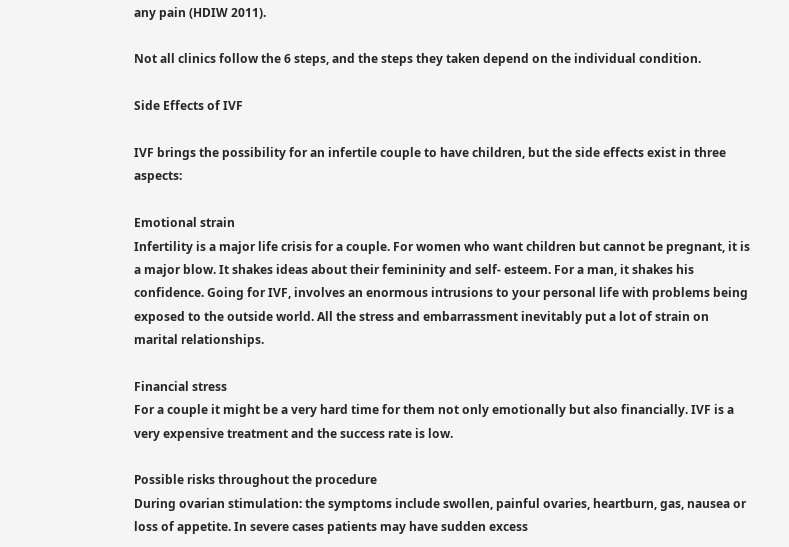any pain (HDIW 2011).

Not all clinics follow the 6 steps, and the steps they taken depend on the individual condition.

Side Effects of IVF

IVF brings the possibility for an infertile couple to have children, but the side effects exist in three aspects:

Emotional strain
Infertility is a major life crisis for a couple. For women who want children but cannot be pregnant, it is a major blow. It shakes ideas about their femininity and self- esteem. For a man, it shakes his confidence. Going for IVF, involves an enormous intrusions to your personal life with problems being exposed to the outside world. All the stress and embarrassment inevitably put a lot of strain on marital relationships.

Financial stress
For a couple it might be a very hard time for them not only emotionally but also financially. IVF is a very expensive treatment and the success rate is low.

Possible risks throughout the procedure
During ovarian stimulation: the symptoms include swollen, painful ovaries, heartburn, gas, nausea or loss of appetite. In severe cases patients may have sudden excess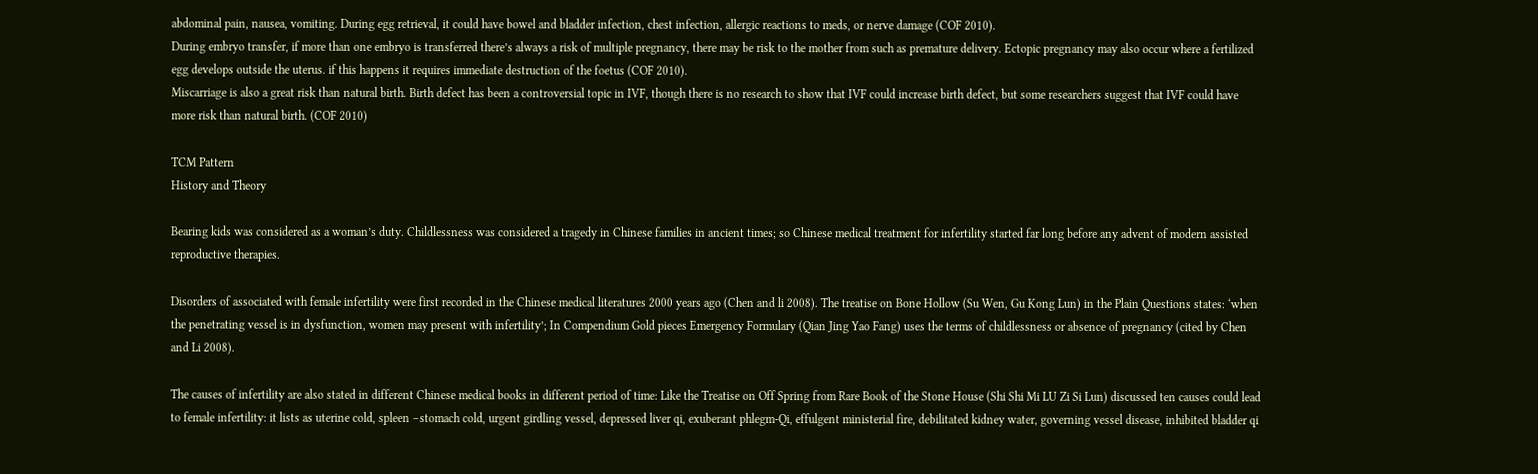abdominal pain, nausea, vomiting. During egg retrieval, it could have bowel and bladder infection, chest infection, allergic reactions to meds, or nerve damage (COF 2010).
During embryo transfer, if more than one embryo is transferred there’s always a risk of multiple pregnancy, there may be risk to the mother from such as premature delivery. Ectopic pregnancy may also occur where a fertilized egg develops outside the uterus. if this happens it requires immediate destruction of the foetus (COF 2010).
Miscarriage is also a great risk than natural birth. Birth defect has been a controversial topic in IVF, though there is no research to show that IVF could increase birth defect, but some researchers suggest that IVF could have more risk than natural birth. (COF 2010)

TCM Pattern
History and Theory

Bearing kids was considered as a woman’s duty. Childlessness was considered a tragedy in Chinese families in ancient times; so Chinese medical treatment for infertility started far long before any advent of modern assisted reproductive therapies.

Disorders of associated with female infertility were first recorded in the Chinese medical literatures 2000 years ago (Chen and li 2008). The treatise on Bone Hollow (Su Wen, Gu Kong Lun) in the Plain Questions states: ‘when the penetrating vessel is in dysfunction, women may present with infertility’; In Compendium Gold pieces Emergency Formulary (Qian Jing Yao Fang) uses the terms of childlessness or absence of pregnancy (cited by Chen and Li 2008).

The causes of infertility are also stated in different Chinese medical books in different period of time: Like the Treatise on Off Spring from Rare Book of the Stone House (Shi Shi Mi LU Zi Si Lun) discussed ten causes could lead to female infertility: it lists as uterine cold, spleen –stomach cold, urgent girdling vessel, depressed liver qi, exuberant phlegm-Qi, effulgent ministerial fire, debilitated kidney water, governing vessel disease, inhibited bladder qi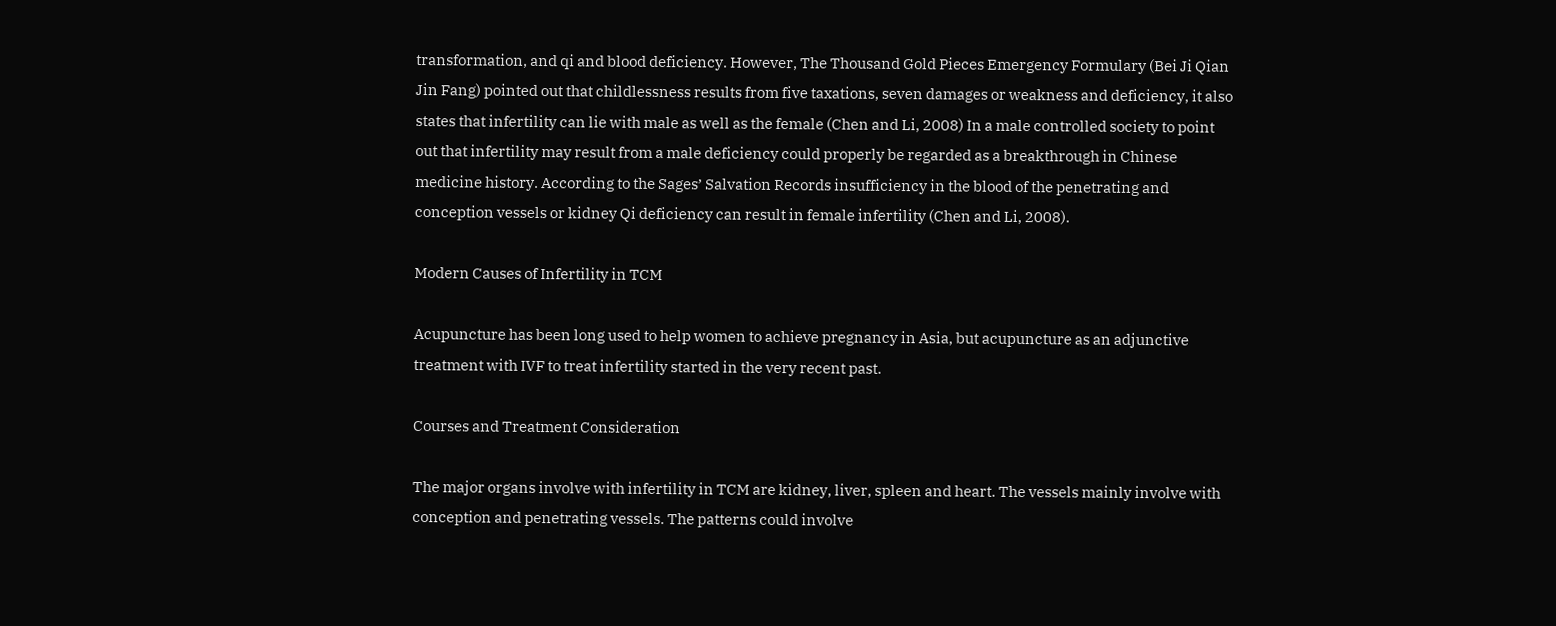transformation, and qi and blood deficiency. However, The Thousand Gold Pieces Emergency Formulary (Bei Ji Qian Jin Fang) pointed out that childlessness results from five taxations, seven damages or weakness and deficiency, it also states that infertility can lie with male as well as the female (Chen and Li, 2008) In a male controlled society to point out that infertility may result from a male deficiency could properly be regarded as a breakthrough in Chinese medicine history. According to the Sages’ Salvation Records insufficiency in the blood of the penetrating and conception vessels or kidney Qi deficiency can result in female infertility (Chen and Li, 2008).

Modern Causes of Infertility in TCM

Acupuncture has been long used to help women to achieve pregnancy in Asia, but acupuncture as an adjunctive treatment with IVF to treat infertility started in the very recent past.

Courses and Treatment Consideration

The major organs involve with infertility in TCM are kidney, liver, spleen and heart. The vessels mainly involve with conception and penetrating vessels. The patterns could involve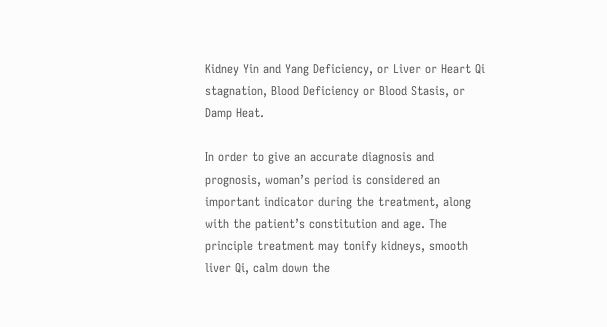Kidney Yin and Yang Deficiency, or Liver or Heart Qi stagnation, Blood Deficiency or Blood Stasis, or Damp Heat.

In order to give an accurate diagnosis and prognosis, woman’s period is considered an important indicator during the treatment, along with the patient’s constitution and age. The principle treatment may tonify kidneys, smooth liver Qi, calm down the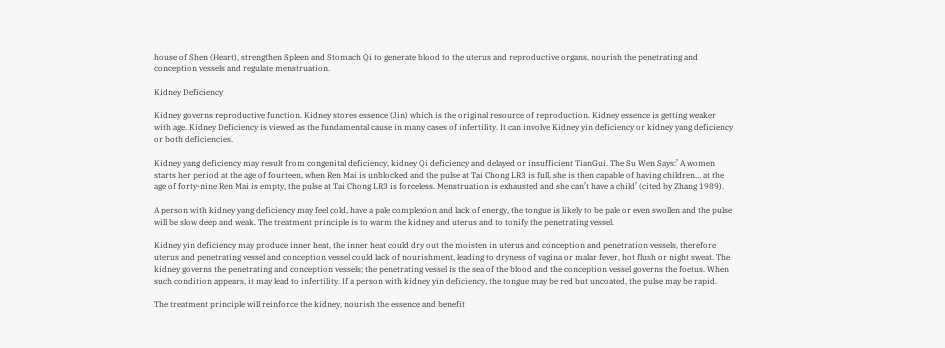house of Shen (Heart), strengthen Spleen and Stomach Qi to generate blood to the uterus and reproductive organs, nourish the penetrating and conception vessels and regulate menstruation.

Kidney Deficiency

Kidney governs reproductive function. Kidney stores essence (Jin) which is the original resource of reproduction. Kidney essence is getting weaker with age. Kidney Deficiency is viewed as the fundamental cause in many cases of infertility. It can involve Kidney yin deficiency or kidney yang deficiency or both deficiencies.

Kidney yang deficiency may result from congenital deficiency, kidney Qi deficiency and delayed or insufficient TianGui. The Su Wen Says:’ A women starts her period at the age of fourteen, when Ren Mai is unblocked and the pulse at Tai Chong LR3 is full, she is then capable of having children… at the age of forty-nine Ren Mai is empty, the pulse at Tai Chong LR3 is forceless. Menstruation is exhausted and she can’t have a child’ (cited by Zhang 1989).

A person with kidney yang deficiency may feel cold, have a pale complexion and lack of energy, the tongue is likely to be pale or even swollen and the pulse will be slow deep and weak. The treatment principle is to warm the kidney and uterus and to tonify the penetrating vessel.

Kidney yin deficiency may produce inner heat, the inner heat could dry out the moisten in uterus and conception and penetration vessels, therefore uterus and penetrating vessel and conception vessel could lack of nourishment, leading to dryness of vagina or malar fever, hot flush or night sweat. The kidney governs the penetrating and conception vessels; the penetrating vessel is the sea of the blood and the conception vessel governs the foetus. When such condition appears, it may lead to infertility. If a person with kidney yin deficiency, the tongue may be red but uncoated, the pulse may be rapid.

The treatment principle will reinforce the kidney, nourish the essence and benefit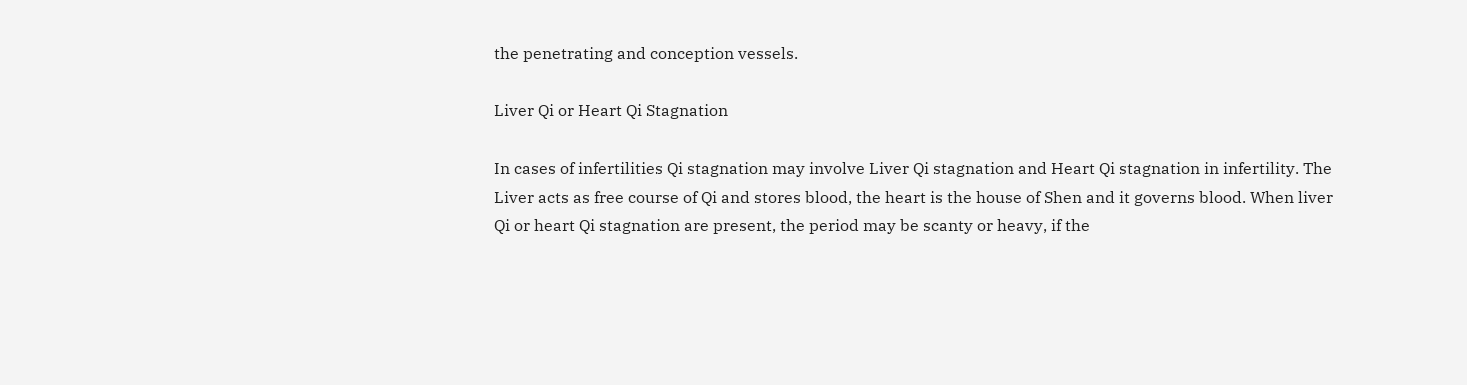the penetrating and conception vessels.

Liver Qi or Heart Qi Stagnation

In cases of infertilities Qi stagnation may involve Liver Qi stagnation and Heart Qi stagnation in infertility. The Liver acts as free course of Qi and stores blood, the heart is the house of Shen and it governs blood. When liver Qi or heart Qi stagnation are present, the period may be scanty or heavy, if the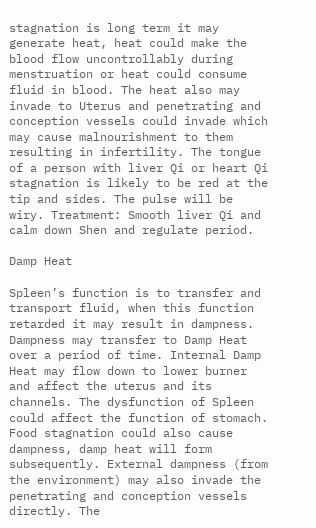stagnation is long term it may generate heat, heat could make the blood flow uncontrollably during menstruation or heat could consume fluid in blood. The heat also may invade to Uterus and penetrating and conception vessels could invade which may cause malnourishment to them resulting in infertility. The tongue of a person with liver Qi or heart Qi stagnation is likely to be red at the tip and sides. The pulse will be wiry. Treatment: Smooth liver Qi and calm down Shen and regulate period.

Damp Heat

Spleen’s function is to transfer and transport fluid, when this function retarded it may result in dampness. Dampness may transfer to Damp Heat over a period of time. Internal Damp Heat may flow down to lower burner and affect the uterus and its channels. The dysfunction of Spleen could affect the function of stomach. Food stagnation could also cause dampness, damp heat will form subsequently. External dampness (from the environment) may also invade the penetrating and conception vessels directly. The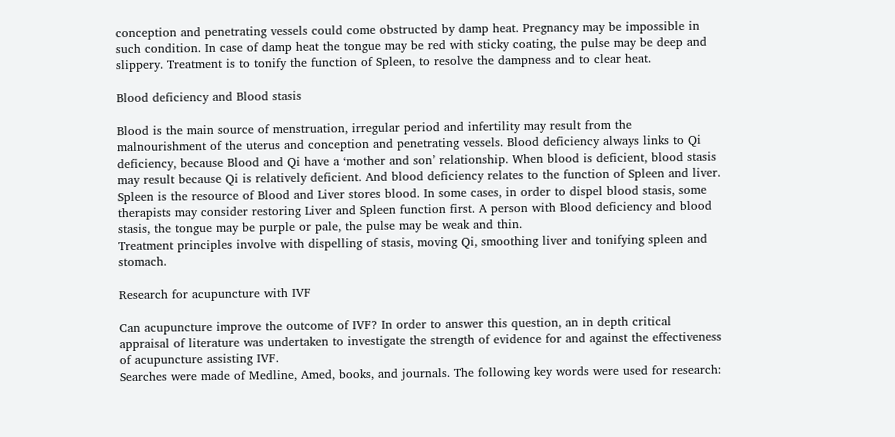conception and penetrating vessels could come obstructed by damp heat. Pregnancy may be impossible in such condition. In case of damp heat the tongue may be red with sticky coating, the pulse may be deep and slippery. Treatment is to tonify the function of Spleen, to resolve the dampness and to clear heat.

Blood deficiency and Blood stasis

Blood is the main source of menstruation, irregular period and infertility may result from the malnourishment of the uterus and conception and penetrating vessels. Blood deficiency always links to Qi deficiency, because Blood and Qi have a ‘mother and son’ relationship. When blood is deficient, blood stasis may result because Qi is relatively deficient. And blood deficiency relates to the function of Spleen and liver. Spleen is the resource of Blood and Liver stores blood. In some cases, in order to dispel blood stasis, some therapists may consider restoring Liver and Spleen function first. A person with Blood deficiency and blood stasis, the tongue may be purple or pale, the pulse may be weak and thin.
Treatment principles involve with dispelling of stasis, moving Qi, smoothing liver and tonifying spleen and stomach.

Research for acupuncture with IVF

Can acupuncture improve the outcome of IVF? In order to answer this question, an in depth critical appraisal of literature was undertaken to investigate the strength of evidence for and against the effectiveness of acupuncture assisting IVF.
Searches were made of Medline, Amed, books, and journals. The following key words were used for research: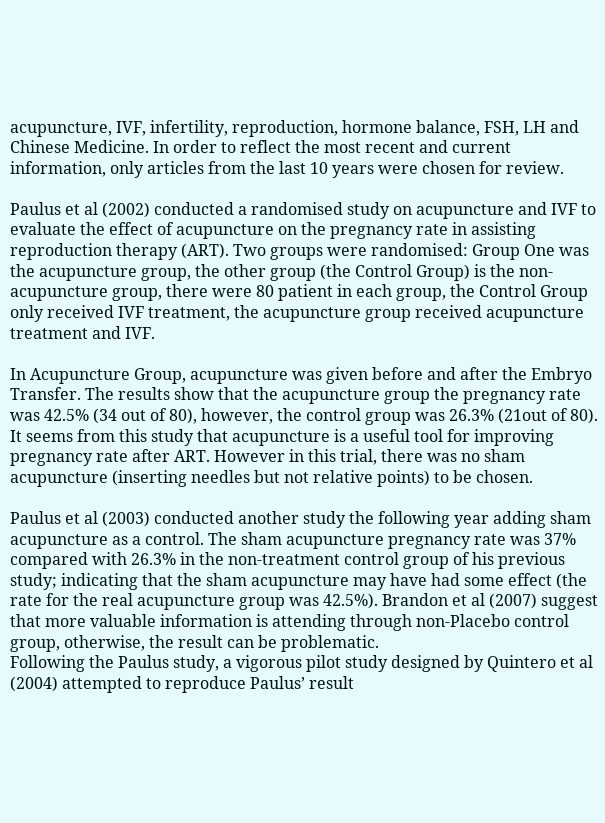acupuncture, IVF, infertility, reproduction, hormone balance, FSH, LH and Chinese Medicine. In order to reflect the most recent and current information, only articles from the last 10 years were chosen for review.

Paulus et al (2002) conducted a randomised study on acupuncture and IVF to evaluate the effect of acupuncture on the pregnancy rate in assisting reproduction therapy (ART). Two groups were randomised: Group One was the acupuncture group, the other group (the Control Group) is the non-acupuncture group, there were 80 patient in each group, the Control Group only received IVF treatment, the acupuncture group received acupuncture treatment and IVF.

In Acupuncture Group, acupuncture was given before and after the Embryo Transfer. The results show that the acupuncture group the pregnancy rate was 42.5% (34 out of 80), however, the control group was 26.3% (21out of 80). It seems from this study that acupuncture is a useful tool for improving pregnancy rate after ART. However in this trial, there was no sham acupuncture (inserting needles but not relative points) to be chosen.

Paulus et al (2003) conducted another study the following year adding sham acupuncture as a control. The sham acupuncture pregnancy rate was 37% compared with 26.3% in the non-treatment control group of his previous study; indicating that the sham acupuncture may have had some effect (the rate for the real acupuncture group was 42.5%). Brandon et al (2007) suggest that more valuable information is attending through non-Placebo control group, otherwise, the result can be problematic.
Following the Paulus study, a vigorous pilot study designed by Quintero et al (2004) attempted to reproduce Paulus’ result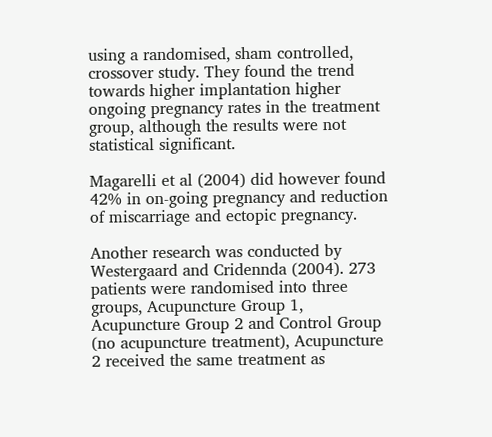using a randomised, sham controlled, crossover study. They found the trend towards higher implantation higher ongoing pregnancy rates in the treatment group, although the results were not statistical significant.

Magarelli et al (2004) did however found 42% in on-going pregnancy and reduction of miscarriage and ectopic pregnancy.

Another research was conducted by Westergaard and Cridennda (2004). 273 patients were randomised into three groups, Acupuncture Group 1, Acupuncture Group 2 and Control Group (no acupuncture treatment), Acupuncture 2 received the same treatment as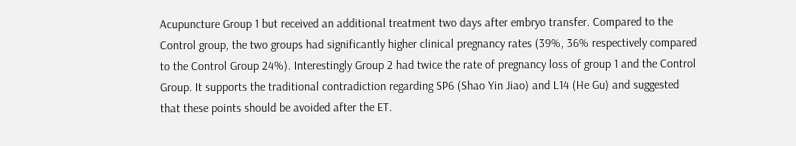Acupuncture Group 1 but received an additional treatment two days after embryo transfer. Compared to the Control group, the two groups had significantly higher clinical pregnancy rates (39%, 36% respectively compared to the Control Group 24%). Interestingly Group 2 had twice the rate of pregnancy loss of group 1 and the Control Group. It supports the traditional contradiction regarding SP6 (Shao Yin Jiao) and L14 (He Gu) and suggested that these points should be avoided after the ET.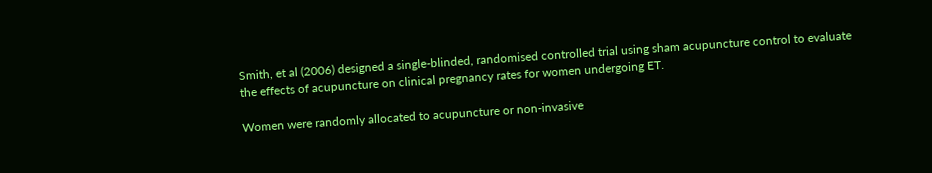Smith, et al (2006) designed a single-blinded, randomised controlled trial using sham acupuncture control to evaluate the effects of acupuncture on clinical pregnancy rates for women undergoing ET.

Women were randomly allocated to acupuncture or non-invasive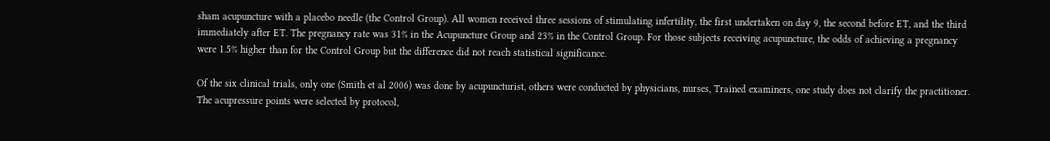sham acupuncture with a placebo needle (the Control Group). All women received three sessions of stimulating infertility, the first undertaken on day 9, the second before ET, and the third immediately after ET. The pregnancy rate was 31% in the Acupuncture Group and 23% in the Control Group. For those subjects receiving acupuncture, the odds of achieving a pregnancy were 1.5% higher than for the Control Group but the difference did not reach statistical significance.

Of the six clinical trials, only one (Smith et al 2006) was done by acupuncturist, others were conducted by physicians, nurses, Trained examiners, one study does not clarify the practitioner. The acupressure points were selected by protocol,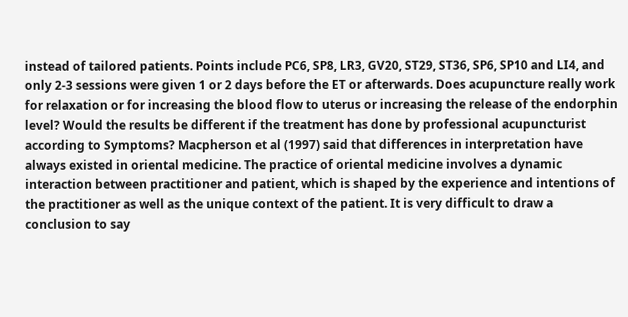instead of tailored patients. Points include PC6, SP8, LR3, GV20, ST29, ST36, SP6, SP10 and LI4, and only 2-3 sessions were given 1 or 2 days before the ET or afterwards. Does acupuncture really work for relaxation or for increasing the blood flow to uterus or increasing the release of the endorphin level? Would the results be different if the treatment has done by professional acupuncturist according to Symptoms? Macpherson et al (1997) said that differences in interpretation have always existed in oriental medicine. The practice of oriental medicine involves a dynamic interaction between practitioner and patient, which is shaped by the experience and intentions of the practitioner as well as the unique context of the patient. It is very difficult to draw a conclusion to say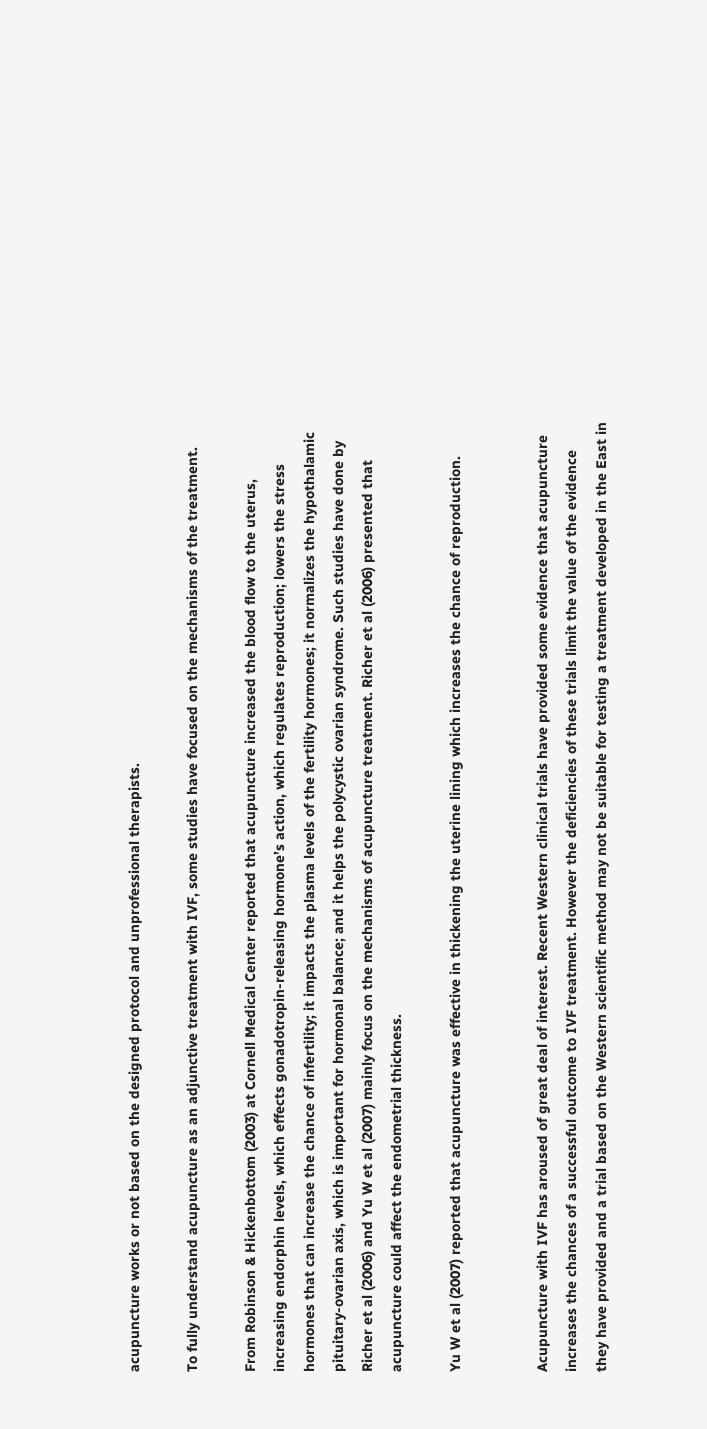acupuncture works or not based on the designed protocol and unprofessional therapists.

To fully understand acupuncture as an adjunctive treatment with IVF, some studies have focused on the mechanisms of the treatment.

From Robinson & Hickenbottom (2003) at Cornell Medical Center reported that acupuncture increased the blood flow to the uterus, increasing endorphin levels, which effects gonadotropin-releasing hormone’s action, which regulates reproduction; lowers the stress hormones that can increase the chance of infertility; it impacts the plasma levels of the fertility hormones; it normalizes the hypothalamic pituitary-ovarian axis, which is important for hormonal balance; and it helps the polycystic ovarian syndrome. Such studies have done by Richer et al (2006) and Yu W et al (2007) mainly focus on the mechanisms of acupuncture treatment. Richer et al (2006) presented that acupuncture could affect the endometrial thickness.

Yu W et al (2007) reported that acupuncture was effective in thickening the uterine lining which increases the chance of reproduction.


Acupuncture with IVF has aroused of great deal of interest. Recent Western clinical trials have provided some evidence that acupuncture increases the chances of a successful outcome to IVF treatment. However the deficiencies of these trials limit the value of the evidence they have provided and a trial based on the Western scientific method may not be suitable for testing a treatment developed in the East in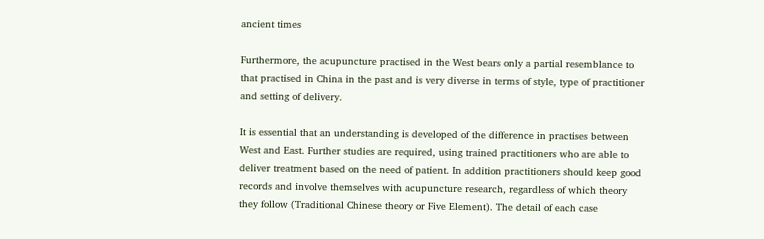ancient times

Furthermore, the acupuncture practised in the West bears only a partial resemblance to that practised in China in the past and is very diverse in terms of style, type of practitioner and setting of delivery.

It is essential that an understanding is developed of the difference in practises between West and East. Further studies are required, using trained practitioners who are able to deliver treatment based on the need of patient. In addition practitioners should keep good records and involve themselves with acupuncture research, regardless of which theory they follow (Traditional Chinese theory or Five Element). The detail of each case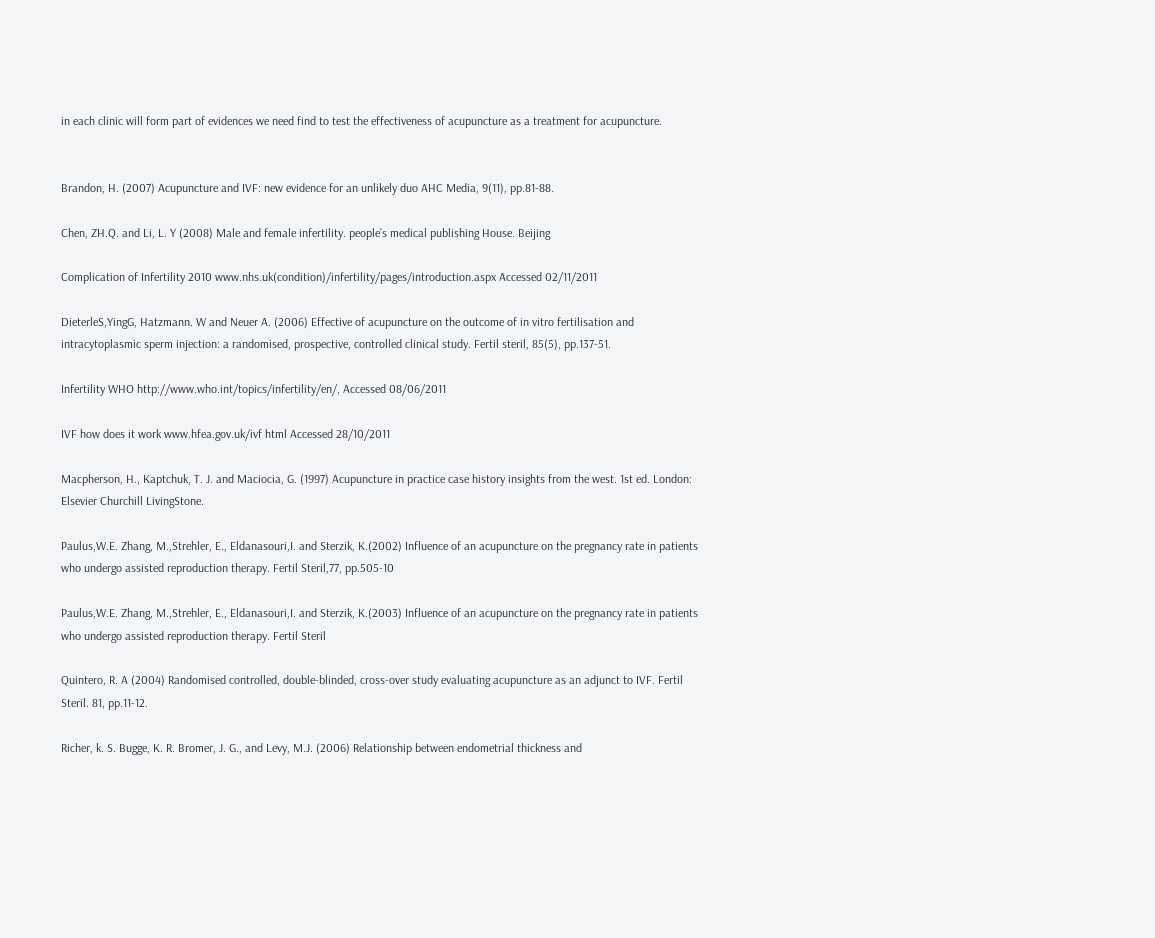in each clinic will form part of evidences we need find to test the effectiveness of acupuncture as a treatment for acupuncture.


Brandon, H. (2007) Acupuncture and IVF: new evidence for an unlikely duo AHC Media, 9(11), pp.81-88.

Chen, ZH.Q. and Li, L. Y (2008) Male and female infertility. people’s medical publishing House. Beijing

Complication of Infertility 2010 www.nhs.uk(condition)/infertility/pages/introduction.aspx Accessed 02/11/2011

DieterleS,YingG, Hatzmann. W and Neuer A. (2006) Effective of acupuncture on the outcome of in vitro fertilisation and intracytoplasmic sperm injection: a randomised, prospective, controlled clinical study. Fertil steril, 85(5), pp.137-51.

Infertility WHO http://www.who.int/topics/infertility/en/, Accessed 08/06/2011

IVF how does it work www.hfea.gov.uk/ivf html Accessed 28/10/2011

Macpherson, H., Kaptchuk, T. J. and Maciocia, G. (1997) Acupuncture in practice case history insights from the west. 1st ed. London: Elsevier Churchill LivingStone.

Paulus,W.E. Zhang, M.,Strehler, E., Eldanasouri,I. and Sterzik, K.(2002) Influence of an acupuncture on the pregnancy rate in patients who undergo assisted reproduction therapy. Fertil Steril,77, pp.505-10

Paulus,W.E. Zhang, M.,Strehler, E., Eldanasouri,I. and Sterzik, K.(2003) Influence of an acupuncture on the pregnancy rate in patients who undergo assisted reproduction therapy. Fertil Steril

Quintero, R. A (2004) Randomised controlled, double-blinded, cross-over study evaluating acupuncture as an adjunct to IVF. Fertil Steril. 81, pp.11-12.

Richer, k. S. Bugge, K. R. Bromer, J. G., and Levy, M.J. (2006) Relationship between endometrial thickness and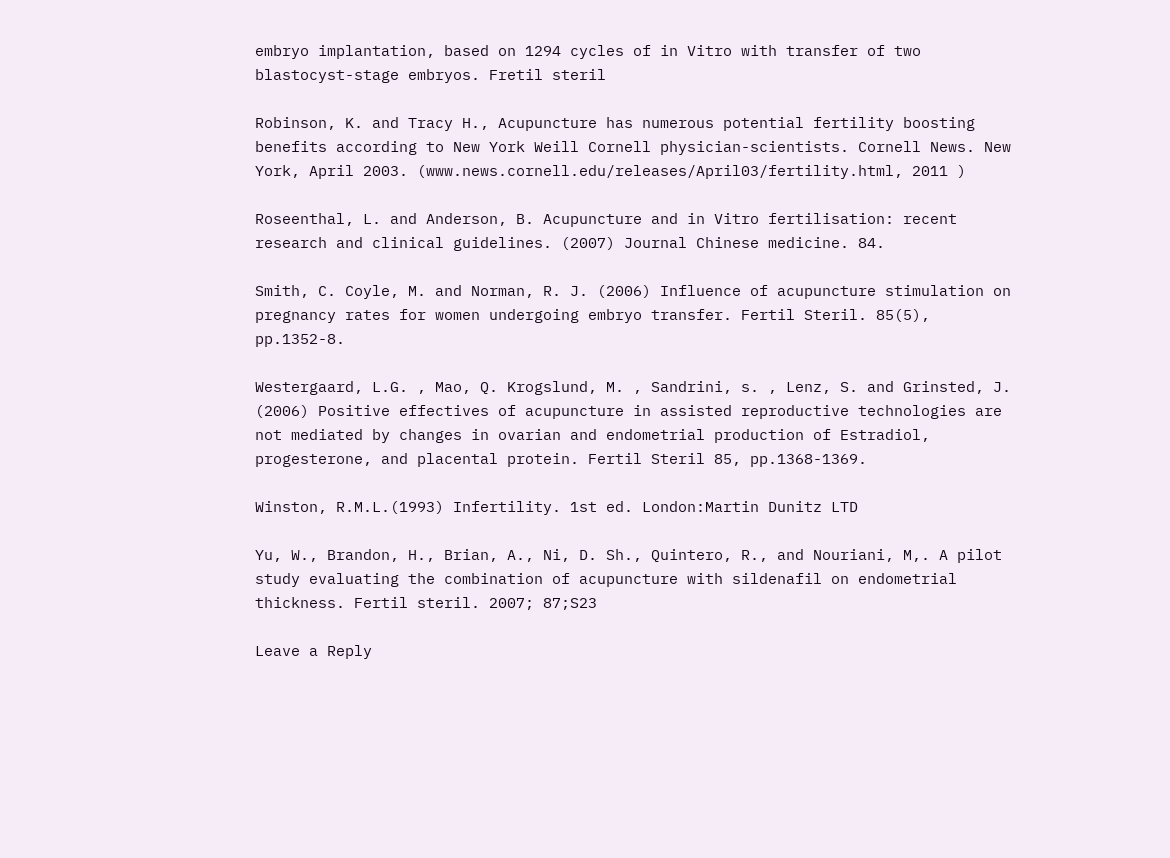embryo implantation, based on 1294 cycles of in Vitro with transfer of two blastocyst-stage embryos. Fretil steril

Robinson, K. and Tracy H., Acupuncture has numerous potential fertility boosting benefits according to New York Weill Cornell physician-scientists. Cornell News. New York, April 2003. (www.news.cornell.edu/releases/April03/fertility.html, 2011 )

Roseenthal, L. and Anderson, B. Acupuncture and in Vitro fertilisation: recent research and clinical guidelines. (2007) Journal Chinese medicine. 84.

Smith, C. Coyle, M. and Norman, R. J. (2006) Influence of acupuncture stimulation on pregnancy rates for women undergoing embryo transfer. Fertil Steril. 85(5), pp.1352-8.

Westergaard, L.G. , Mao, Q. Krogslund, M. , Sandrini, s. , Lenz, S. and Grinsted, J. (2006) Positive effectives of acupuncture in assisted reproductive technologies are not mediated by changes in ovarian and endometrial production of Estradiol, progesterone, and placental protein. Fertil Steril 85, pp.1368-1369.

Winston, R.M.L.(1993) Infertility. 1st ed. London:Martin Dunitz LTD

Yu, W., Brandon, H., Brian, A., Ni, D. Sh., Quintero, R., and Nouriani, M,. A pilot study evaluating the combination of acupuncture with sildenafil on endometrial thickness. Fertil steril. 2007; 87;S23

Leave a Reply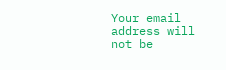Your email address will not be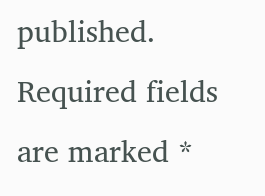published. Required fields are marked *